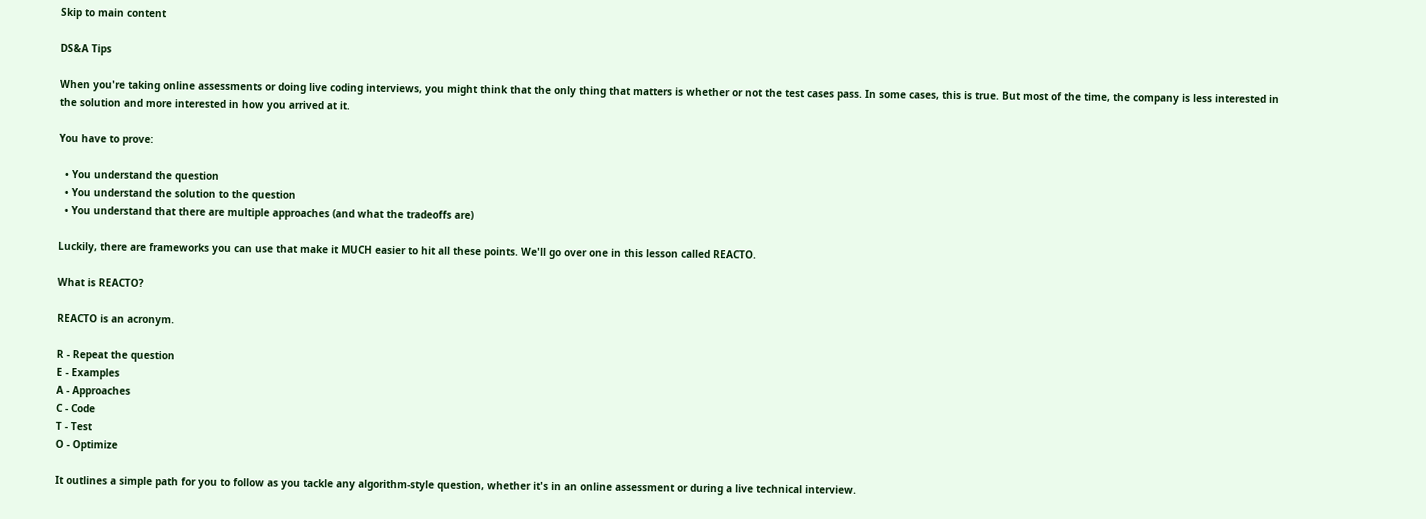Skip to main content

DS&A Tips

When you're taking online assessments or doing live coding interviews, you might think that the only thing that matters is whether or not the test cases pass. In some cases, this is true. But most of the time, the company is less interested in the solution and more interested in how you arrived at it.

You have to prove:

  • You understand the question
  • You understand the solution to the question
  • You understand that there are multiple approaches (and what the tradeoffs are)

Luckily, there are frameworks you can use that make it MUCH easier to hit all these points. We'll go over one in this lesson called REACTO.

What is REACTO?

REACTO is an acronym.

R - Repeat the question
E - Examples
A - Approaches
C - Code
T - Test
O - Optimize

It outlines a simple path for you to follow as you tackle any algorithm-style question, whether it's in an online assessment or during a live technical interview.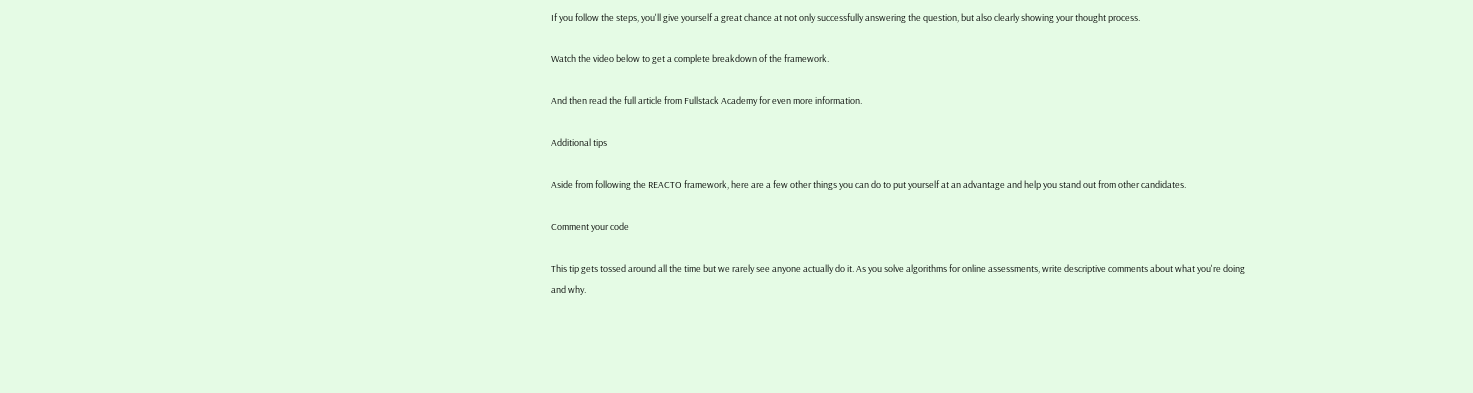If you follow the steps, you'll give yourself a great chance at not only successfully answering the question, but also clearly showing your thought process.

Watch the video below to get a complete breakdown of the framework.

And then read the full article from Fullstack Academy for even more information.

Additional tips

Aside from following the REACTO framework, here are a few other things you can do to put yourself at an advantage and help you stand out from other candidates.

Comment your code

This tip gets tossed around all the time but we rarely see anyone actually do it. As you solve algorithms for online assessments, write descriptive comments about what you're doing and why.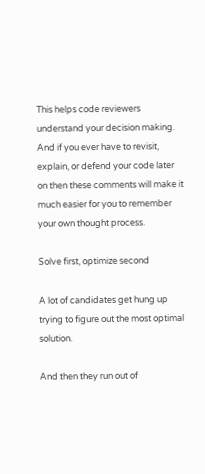This helps code reviewers understand your decision making. And if you ever have to revisit, explain, or defend your code later on then these comments will make it much easier for you to remember your own thought process.

Solve first, optimize second

A lot of candidates get hung up trying to figure out the most optimal solution.

And then they run out of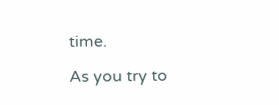time.

As you try to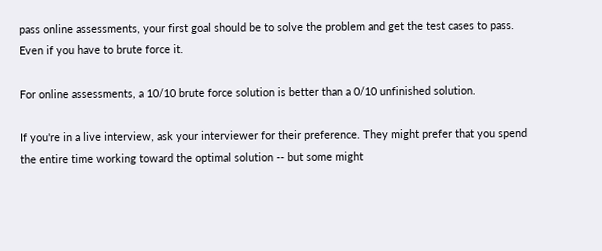pass online assessments, your first goal should be to solve the problem and get the test cases to pass. Even if you have to brute force it.

For online assessments, a 10/10 brute force solution is better than a 0/10 unfinished solution.

If you're in a live interview, ask your interviewer for their preference. They might prefer that you spend the entire time working toward the optimal solution -- but some might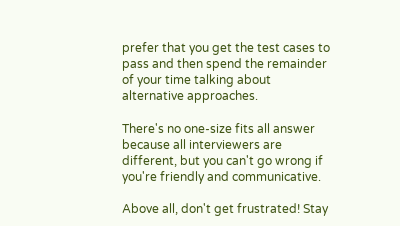prefer that you get the test cases to pass and then spend the remainder of your time talking about alternative approaches.

There's no one-size fits all answer because all interviewers are different, but you can't go wrong if you're friendly and communicative.

Above all, don't get frustrated! Stay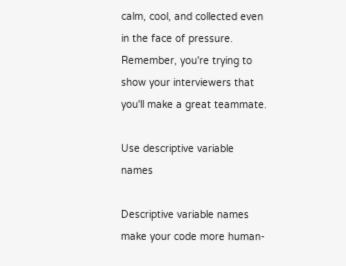calm, cool, and collected even in the face of pressure. Remember, you're trying to show your interviewers that you'll make a great teammate.

Use descriptive variable names

Descriptive variable names make your code more human-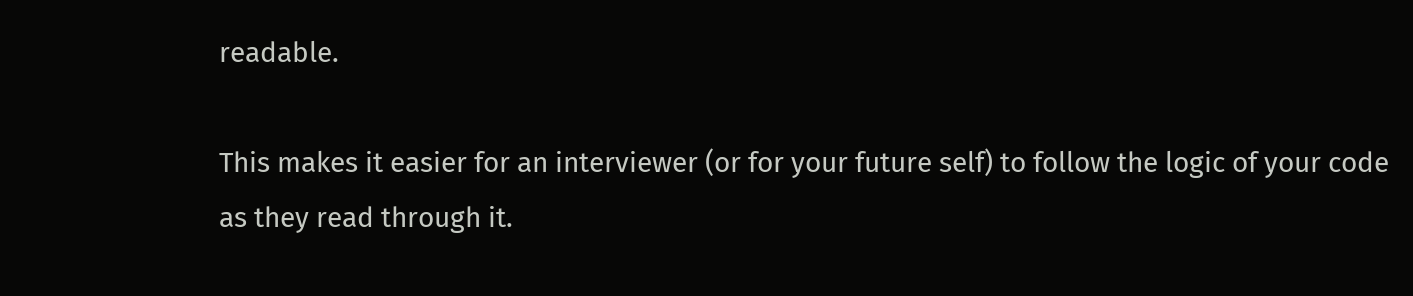readable.

This makes it easier for an interviewer (or for your future self) to follow the logic of your code as they read through it.